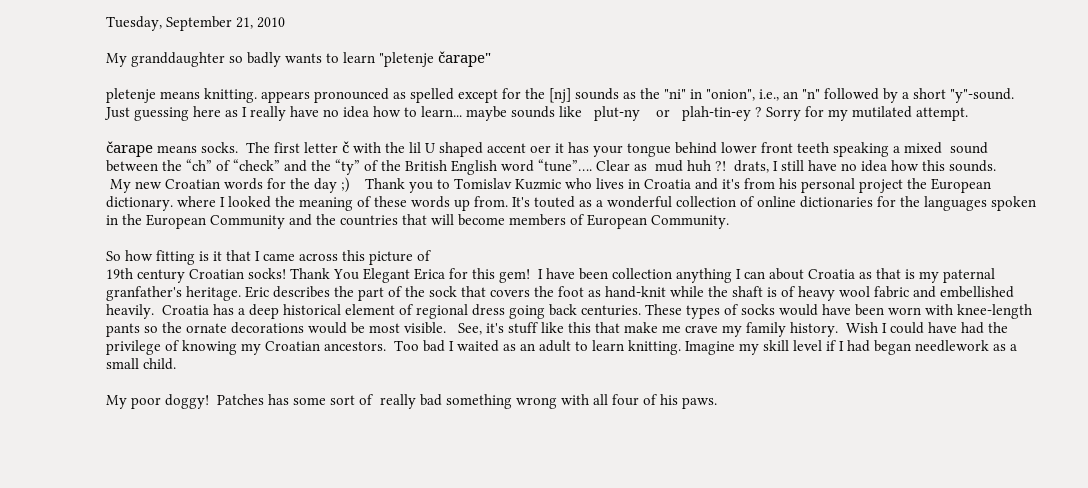Tuesday, September 21, 2010

My granddaughter so badly wants to learn "pletenje čarape"

pletenje means knitting. appears pronounced as spelled except for the [nj] sounds as the "ni" in "onion", i.e., an "n" followed by a short "y"-sound.  Just guessing here as I really have no idea how to learn... maybe sounds like   plut-ny    or   plah-tin-ey ? Sorry for my mutilated attempt.

čarape means socks.  The first letter č with the lil U shaped accent oer it has your tongue behind lower front teeth speaking a mixed  sound between the “ch” of “check” and the “ty” of the British English word “tune”…. Clear as  mud huh ?!  drats, I still have no idea how this sounds.
 My new Croatian words for the day ;)    Thank you to Tomislav Kuzmic who lives in Croatia and it's from his personal project the European dictionary. where I looked the meaning of these words up from. It's touted as a wonderful collection of online dictionaries for the languages spoken in the European Community and the countries that will become members of European Community.

So how fitting is it that I came across this picture of
19th century Croatian socks! Thank You Elegant Erica for this gem!  I have been collection anything I can about Croatia as that is my paternal granfather's heritage. Eric describes the part of the sock that covers the foot as hand-knit while the shaft is of heavy wool fabric and embellished heavily.  Croatia has a deep historical element of regional dress going back centuries. These types of socks would have been worn with knee-length pants so the ornate decorations would be most visible.   See, it's stuff like this that make me crave my family history.  Wish I could have had the privilege of knowing my Croatian ancestors.  Too bad I waited as an adult to learn knitting. Imagine my skill level if I had began needlework as a small child.

My poor doggy!  Patches has some sort of  really bad something wrong with all four of his paws.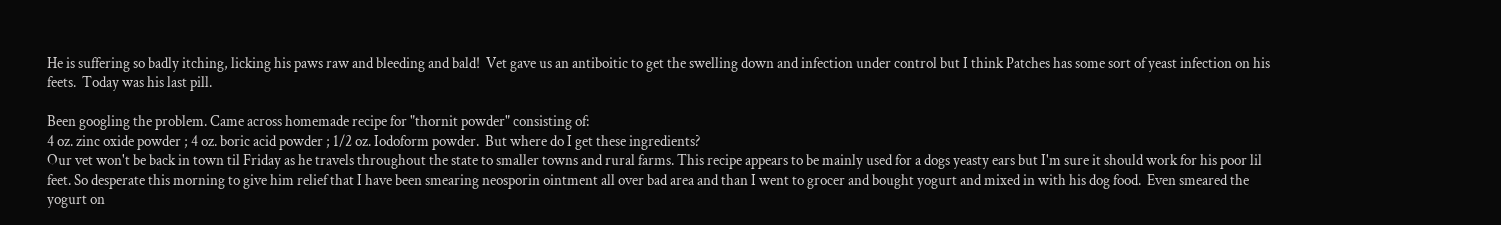He is suffering so badly itching, licking his paws raw and bleeding and bald!  Vet gave us an antiboitic to get the swelling down and infection under control but I think Patches has some sort of yeast infection on his feets.  Today was his last pill.

Been googling the problem. Came across homemade recipe for "thornit powder" consisting of:
4 oz. zinc oxide powder ; 4 oz. boric acid powder ; 1/2 oz. Iodoform powder.  But where do I get these ingredients?
Our vet won't be back in town til Friday as he travels throughout the state to smaller towns and rural farms. This recipe appears to be mainly used for a dogs yeasty ears but I'm sure it should work for his poor lil feet. So desperate this morning to give him relief that I have been smearing neosporin ointment all over bad area and than I went to grocer and bought yogurt and mixed in with his dog food.  Even smeared the yogurt on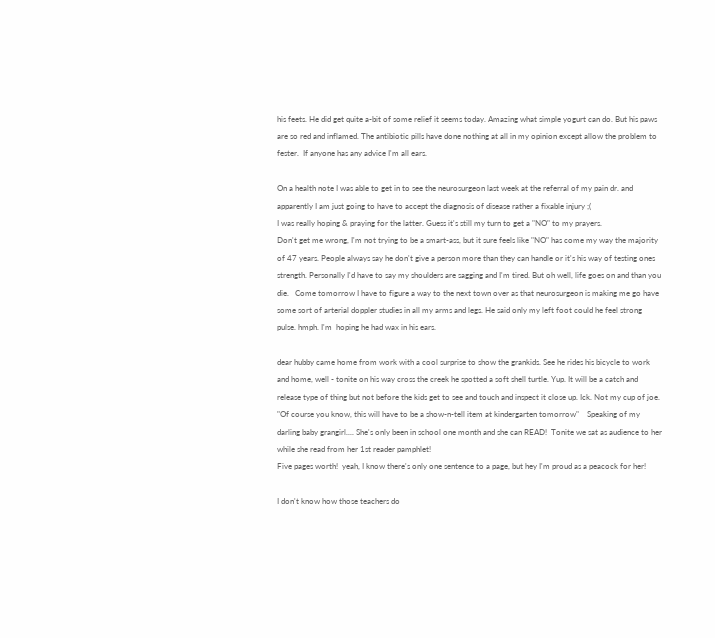his feets. He did get quite a-bit of some relief it seems today. Amazing what simple yogurt can do. But his paws are so red and inflamed. The antibiotic pills have done nothing at all in my opinion except allow the problem to fester.  If anyone has any advice I'm all ears.

On a health note I was able to get in to see the neurosurgeon last week at the referral of my pain dr. and apparently I am just going to have to accept the diagnosis of disease rather a fixable injury ;(
I was really hoping & praying for the latter. Guess it's still my turn to get a "NO" to my prayers.
Don't get me wrong, I'm not trying to be a smart-ass, but it sure feels like "NO" has come my way the majority of 47 years. People always say he don't give a person more than they can handle or it's his way of testing ones strength. Personally I'd have to say my shoulders are sagging and I'm tired. But oh well, life goes on and than you die.   Come tomorrow I have to figure a way to the next town over as that neurosurgeon is making me go have some sort of arterial doppler studies in all my arms and legs. He said only my left foot could he feel strong pulse. hmph. I'm  hoping he had wax in his ears.

dear hubby came home from work with a cool surprise to show the grankids. See he rides his bicycle to work and home, well - tonite on his way cross the creek he spotted a soft shell turtle. Yup. It will be a catch and release type of thing but not before the kids get to see and touch and inspect it close up. Ick. Not my cup of joe. "Of course you know, this will have to be a show-n-tell item at kindergarten tomorrow"    Speaking of my darling baby grangirl.... She's only been in school one month and she can READ!  Tonite we sat as audience to her while she read from her 1st reader pamphlet!
Five pages worth!  yeah, I know there's only one sentence to a page, but hey I'm proud as a peacock for her!

I don't know how those teachers do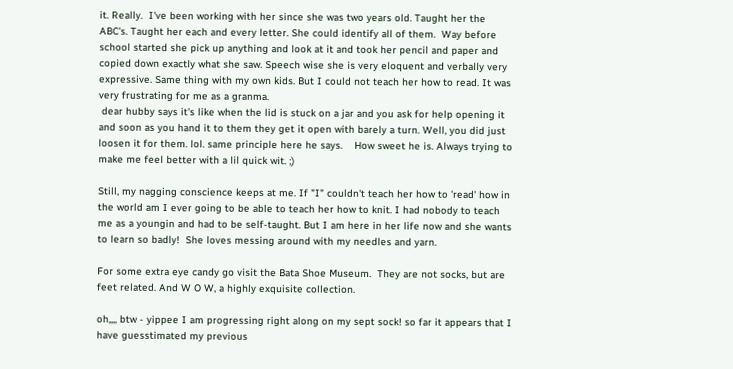it. Really.  I've been working with her since she was two years old. Taught her the ABC's. Taught her each and every letter. She could identify all of them.  Way before school started she pick up anything and look at it and took her pencil and paper and copied down exactly what she saw. Speech wise she is very eloquent and verbally very expressive. Same thing with my own kids. But I could not teach her how to read. It was very frustrating for me as a granma.
 dear hubby says it's like when the lid is stuck on a jar and you ask for help opening it and soon as you hand it to them they get it open with barely a turn. Well, you did just loosen it for them. lol. same principle here he says.    How sweet he is. Always trying to make me feel better with a lil quick wit. ;)

Still, my nagging conscience keeps at me. If "I" couldn't teach her how to 'read' how in the world am I ever going to be able to teach her how to knit. I had nobody to teach me as a youngin and had to be self-taught. But I am here in her life now and she wants to learn so badly!  She loves messing around with my needles and yarn.

For some extra eye candy go visit the Bata Shoe Museum.  They are not socks, but are feet related. And W O W, a highly exquisite collection.

oh,,,, btw - yippee I am progressing right along on my sept sock! so far it appears that I have guesstimated my previous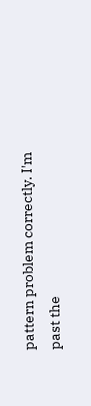pattern problem correctly. I'm past the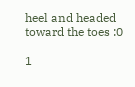heel and headed toward the toes :0

1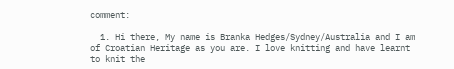comment:

  1. Hi there, My name is Branka Hedges/Sydney/Australia and I am of Croatian Heritage as you are. I love knitting and have learnt to knit the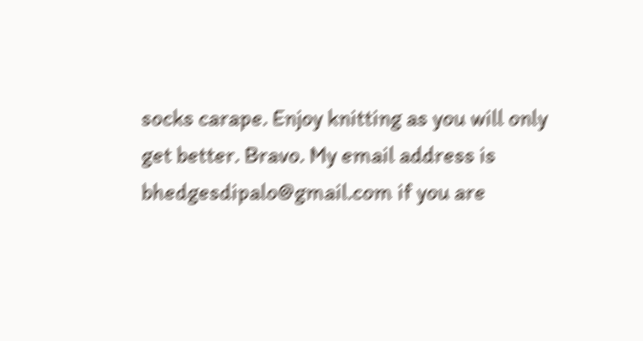socks carape. Enjoy knitting as you will only get better. Bravo. My email address is bhedgesdipalo@gmail.com if you are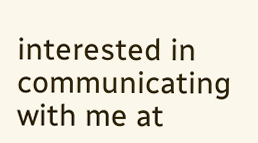interested in communicating with me at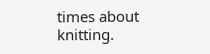times about knitting.